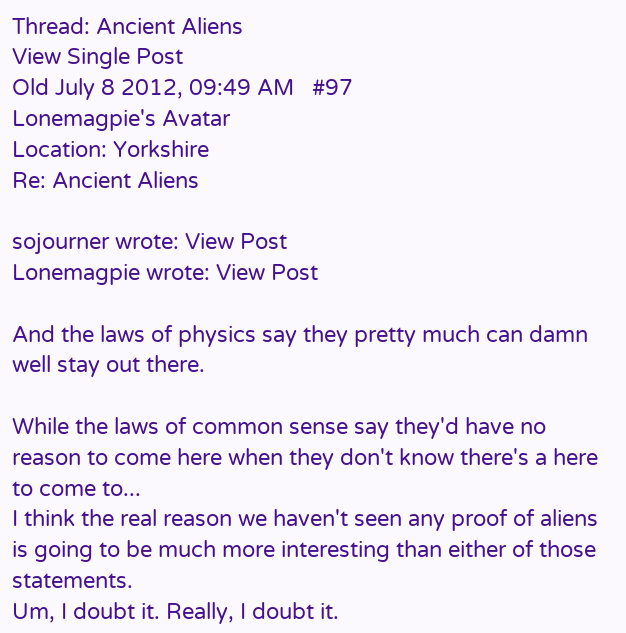Thread: Ancient Aliens
View Single Post
Old July 8 2012, 09:49 AM   #97
Lonemagpie's Avatar
Location: Yorkshire
Re: Ancient Aliens

sojourner wrote: View Post
Lonemagpie wrote: View Post

And the laws of physics say they pretty much can damn well stay out there.

While the laws of common sense say they'd have no reason to come here when they don't know there's a here to come to...
I think the real reason we haven't seen any proof of aliens is going to be much more interesting than either of those statements.
Um, I doubt it. Really, I doubt it.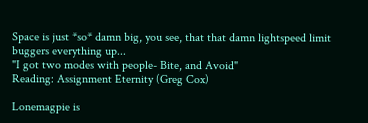Space is just *so* damn big, you see, that that damn lightspeed limit buggers everything up...
"I got two modes with people- Bite, and Avoid"
Reading: Assignment Eternity (Greg Cox)

Lonemagpie is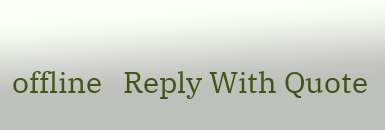offline   Reply With Quote